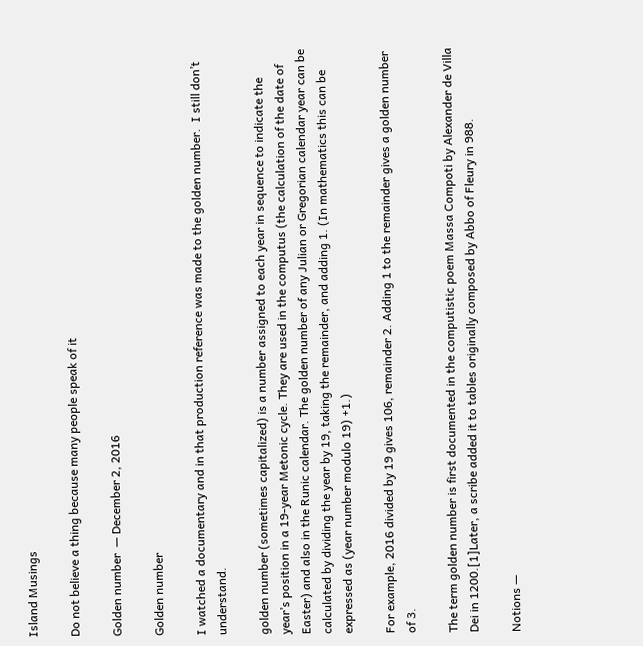Island Musings

Do not believe a thing because many people speak of it

Golden number  — December 2, 2016

Golden number

I watched a documentary and in that production reference was made to the golden number.  I still don’t understand.

golden number (sometimes capitalized) is a number assigned to each year in sequence to indicate the year’s position in a 19-year Metonic cycle. They are used in the computus (the calculation of the date of Easter) and also in the Runic calendar. The golden number of any Julian or Gregorian calendar year can be calculated by dividing the year by 19, taking the remainder, and adding 1. (In mathematics this can be expressed as (year number modulo 19) +1.)

For example, 2016 divided by 19 gives 106, remainder 2. Adding 1 to the remainder gives a golden number of 3.

The term golden number is first documented in the computistic poem Massa Compoti by Alexander de Villa Dei in 1200.[1]Later, a scribe added it to tables originally composed by Abbo of Fleury in 988.

Notions —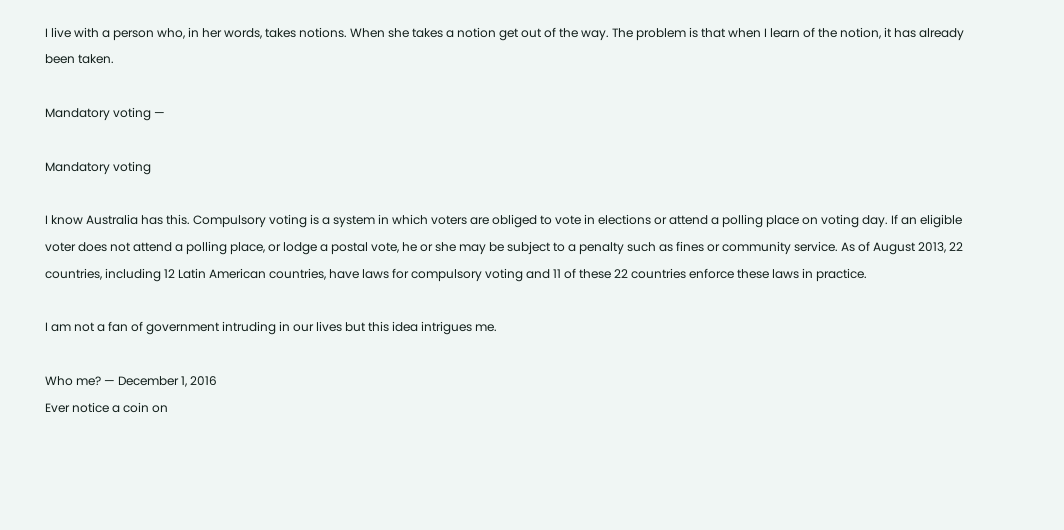I live with a person who, in her words, takes notions. When she takes a notion get out of the way. The problem is that when I learn of the notion, it has already been taken.

Mandatory voting —

Mandatory voting

I know Australia has this. Compulsory voting is a system in which voters are obliged to vote in elections or attend a polling place on voting day. If an eligible voter does not attend a polling place, or lodge a postal vote, he or she may be subject to a penalty such as fines or community service. As of August 2013, 22 countries, including 12 Latin American countries, have laws for compulsory voting and 11 of these 22 countries enforce these laws in practice.

I am not a fan of government intruding in our lives but this idea intrigues me.

Who me? — December 1, 2016
Ever notice a coin on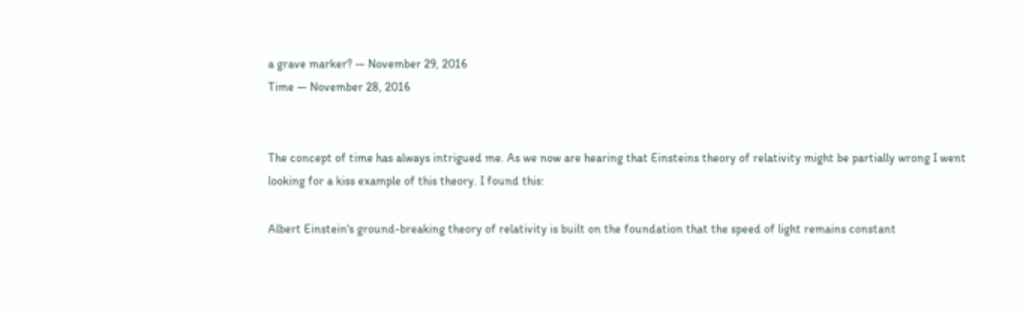a grave marker? — November 29, 2016
Time — November 28, 2016


The concept of time has always intrigued me. As we now are hearing that Einsteins theory of relativity might be partially wrong I went looking for a kiss example of this theory. I found this:

Albert Einstein's ground-breaking theory of relativity is built on the foundation that the speed of light remains constant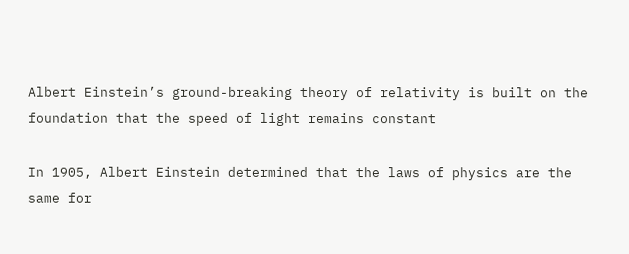Albert Einstein’s ground-breaking theory of relativity is built on the foundation that the speed of light remains constant

In 1905, Albert Einstein determined that the laws of physics are the same for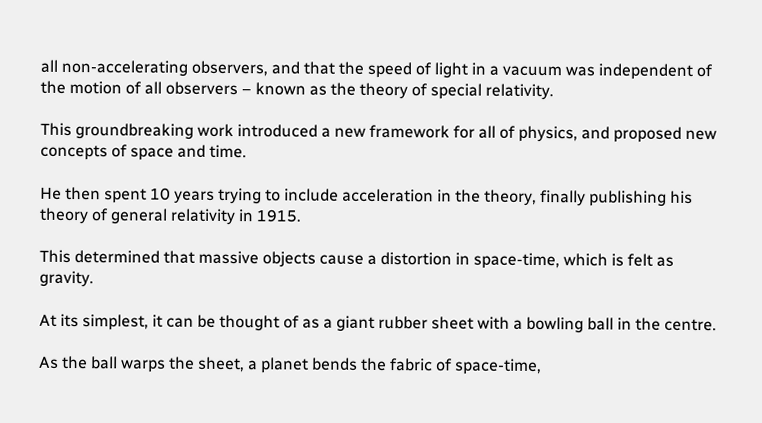all non-accelerating observers, and that the speed of light in a vacuum was independent of the motion of all observers – known as the theory of special relativity.

This groundbreaking work introduced a new framework for all of physics, and proposed new concepts of space and time.

He then spent 10 years trying to include acceleration in the theory, finally publishing his theory of general relativity in 1915.

This determined that massive objects cause a distortion in space-time, which is felt as gravity.

At its simplest, it can be thought of as a giant rubber sheet with a bowling ball in the centre.

As the ball warps the sheet, a planet bends the fabric of space-time,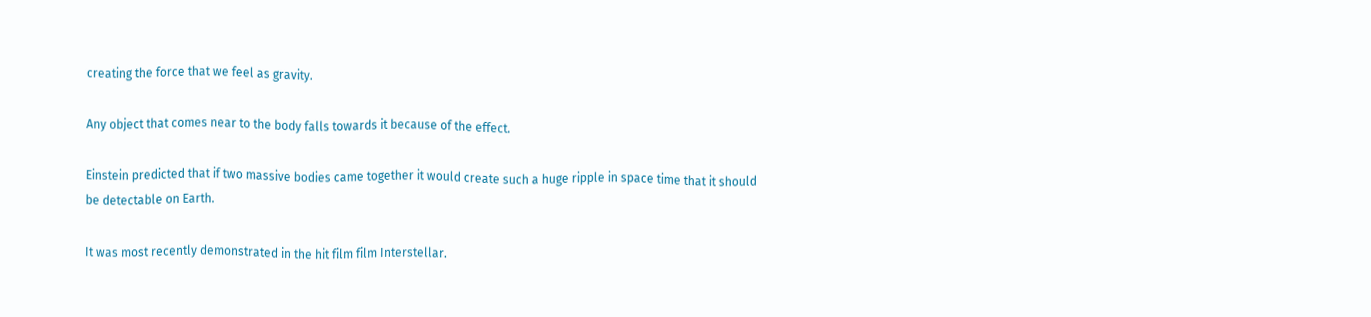creating the force that we feel as gravity.

Any object that comes near to the body falls towards it because of the effect.

Einstein predicted that if two massive bodies came together it would create such a huge ripple in space time that it should be detectable on Earth.

It was most recently demonstrated in the hit film film Interstellar.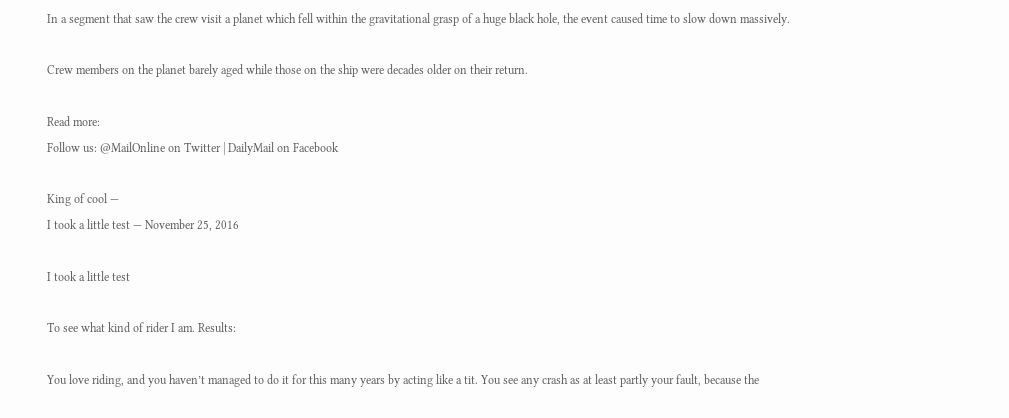In a segment that saw the crew visit a planet which fell within the gravitational grasp of a huge black hole, the event caused time to slow down massively.

Crew members on the planet barely aged while those on the ship were decades older on their return.

Read more:
Follow us: @MailOnline on Twitter | DailyMail on Facebook

King of cool —
I took a little test — November 25, 2016

I took a little test

To see what kind of rider I am. Results:

You love riding, and you haven’t managed to do it for this many years by acting like a tit. You see any crash as at least partly your fault, because the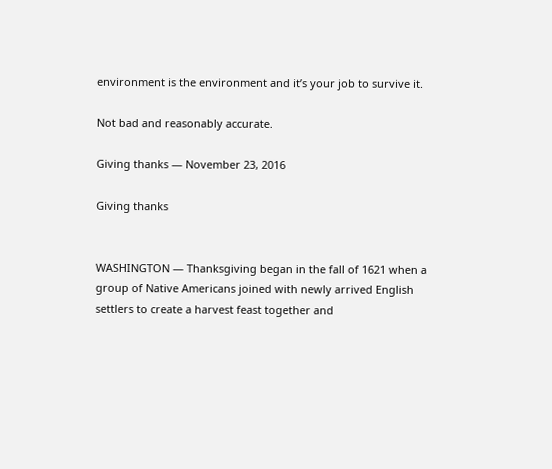environment is the environment and it’s your job to survive it.

Not bad and reasonably accurate.

Giving thanks — November 23, 2016

Giving thanks


WASHINGTON ― Thanksgiving began in the fall of 1621 when a group of Native Americans joined with newly arrived English settlers to create a harvest feast together and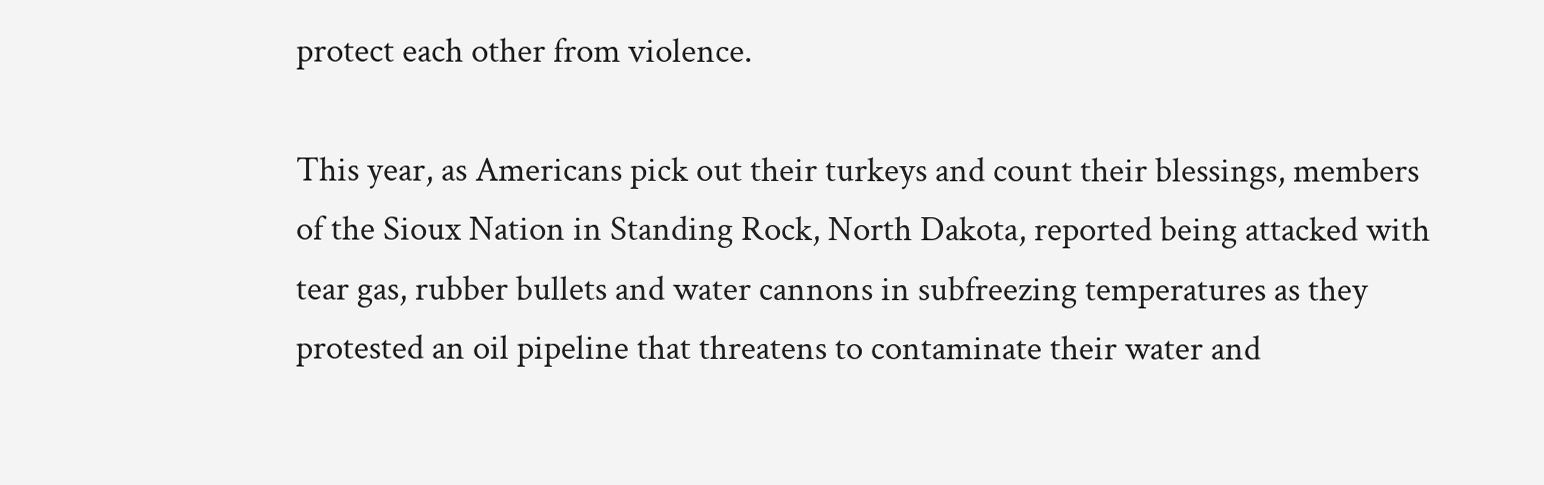protect each other from violence.

This year, as Americans pick out their turkeys and count their blessings, members of the Sioux Nation in Standing Rock, North Dakota, reported being attacked with tear gas, rubber bullets and water cannons in subfreezing temperatures as they protested an oil pipeline that threatens to contaminate their water and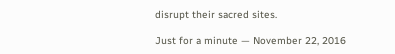disrupt their sacred sites.

Just for a minute — November 22, 2016